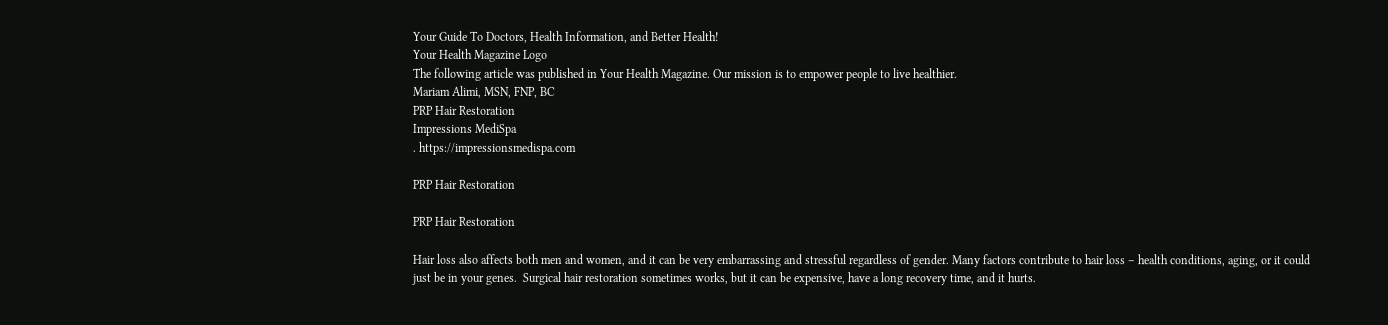Your Guide To Doctors, Health Information, and Better Health!
Your Health Magazine Logo
The following article was published in Your Health Magazine. Our mission is to empower people to live healthier.
Mariam Alimi, MSN, FNP, BC
PRP Hair Restoration
Impressions MediSpa
. https://impressionsmedispa.com

PRP Hair Restoration

PRP Hair Restoration

Hair loss also affects both men and women, and it can be very embarrassing and stressful regardless of gender. Many factors contribute to hair loss – health conditions, aging, or it could just be in your genes.  Surgical hair restoration sometimes works, but it can be expensive, have a long recovery time, and it hurts.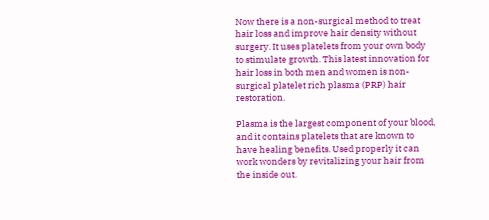Now there is a non-surgical method to treat hair loss and improve hair density without surgery. It uses platelets from your own body to stimulate growth. This latest innovation for hair loss in both men and women is non-surgical platelet rich plasma (PRP) hair restoration.

Plasma is the largest component of your blood, and it contains platelets that are known to have healing benefits. Used properly it can work wonders by revitalizing your hair from the inside out.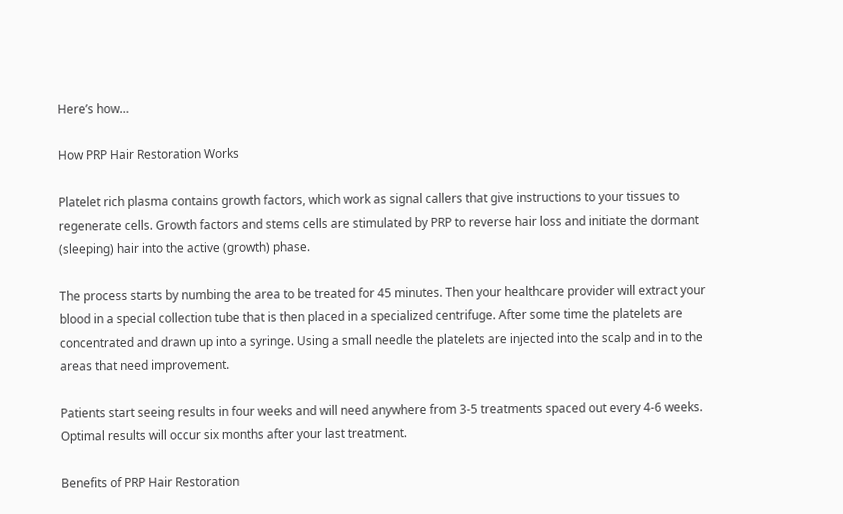Here’s how…

How PRP Hair Restoration Works

Platelet rich plasma contains growth factors, which work as signal callers that give instructions to your tissues to regenerate cells. Growth factors and stems cells are stimulated by PRP to reverse hair loss and initiate the dormant (sleeping) hair into the active (growth) phase.

The process starts by numbing the area to be treated for 45 minutes. Then your healthcare provider will extract your blood in a special collection tube that is then placed in a specialized centrifuge. After some time the platelets are concentrated and drawn up into a syringe. Using a small needle the platelets are injected into the scalp and in to the areas that need improvement.

Patients start seeing results in four weeks and will need anywhere from 3-5 treatments spaced out every 4-6 weeks.  Optimal results will occur six months after your last treatment.

Benefits of PRP Hair Restoration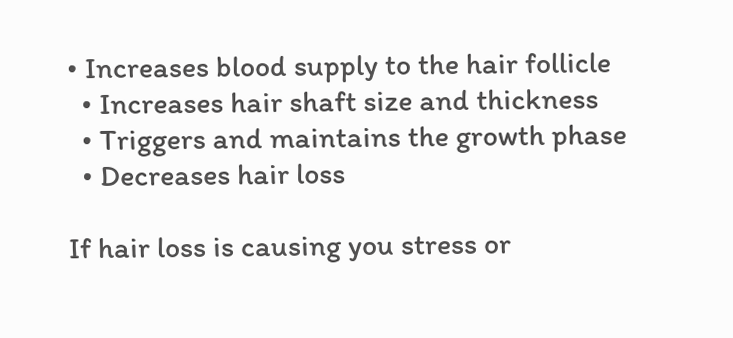• Increases blood supply to the hair follicle
  • Increases hair shaft size and thickness
  • Triggers and maintains the growth phase
  • Decreases hair loss

If hair loss is causing you stress or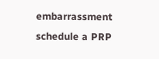embarrassment schedule a PRP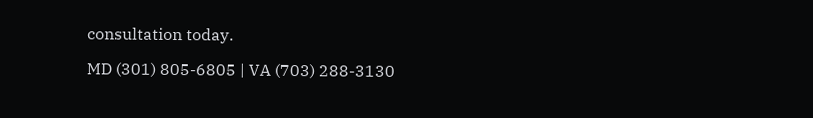consultation today.

MD (301) 805-6805 | VA (703) 288-3130